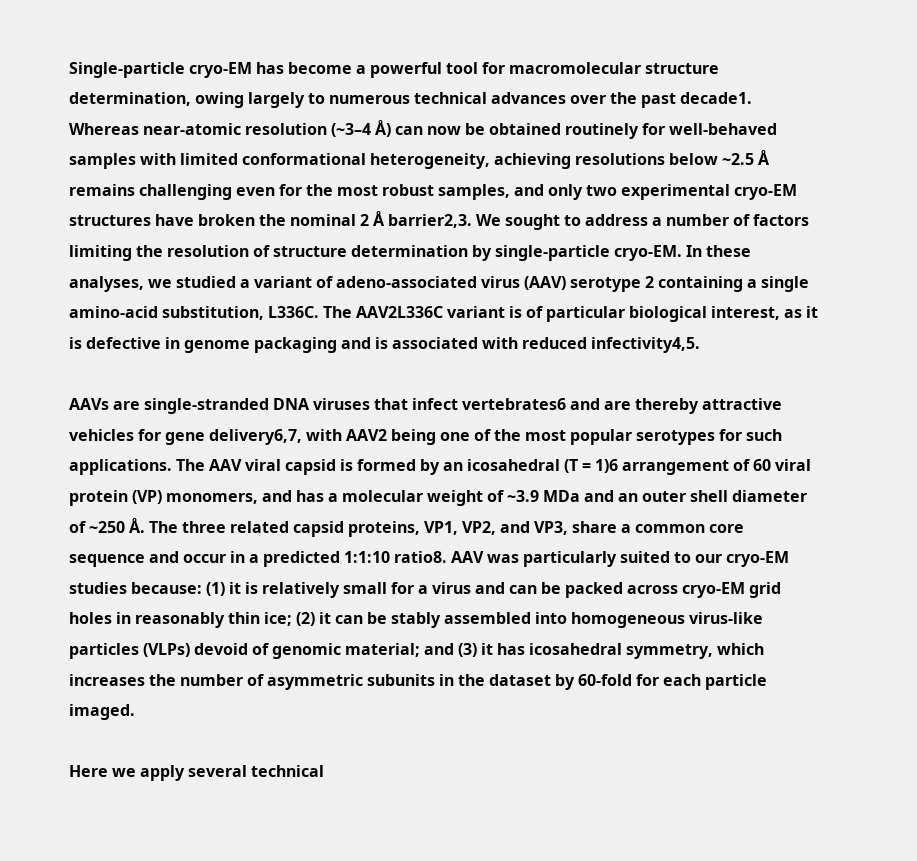Single-particle cryo-EM has become a powerful tool for macromolecular structure determination, owing largely to numerous technical advances over the past decade1. Whereas near-atomic resolution (~3–4 Å) can now be obtained routinely for well-behaved samples with limited conformational heterogeneity, achieving resolutions below ~2.5 Å remains challenging even for the most robust samples, and only two experimental cryo-EM structures have broken the nominal 2 Å barrier2,3. We sought to address a number of factors limiting the resolution of structure determination by single-particle cryo-EM. In these analyses, we studied a variant of adeno-associated virus (AAV) serotype 2 containing a single amino-acid substitution, L336C. The AAV2L336C variant is of particular biological interest, as it is defective in genome packaging and is associated with reduced infectivity4,5.

AAVs are single-stranded DNA viruses that infect vertebrates6 and are thereby attractive vehicles for gene delivery6,7, with AAV2 being one of the most popular serotypes for such applications. The AAV viral capsid is formed by an icosahedral (T = 1)6 arrangement of 60 viral protein (VP) monomers, and has a molecular weight of ~3.9 MDa and an outer shell diameter of ~250 Å. The three related capsid proteins, VP1, VP2, and VP3, share a common core sequence and occur in a predicted 1:1:10 ratio8. AAV was particularly suited to our cryo-EM studies because: (1) it is relatively small for a virus and can be packed across cryo-EM grid holes in reasonably thin ice; (2) it can be stably assembled into homogeneous virus-like particles (VLPs) devoid of genomic material; and (3) it has icosahedral symmetry, which increases the number of asymmetric subunits in the dataset by 60-fold for each particle imaged.

Here we apply several technical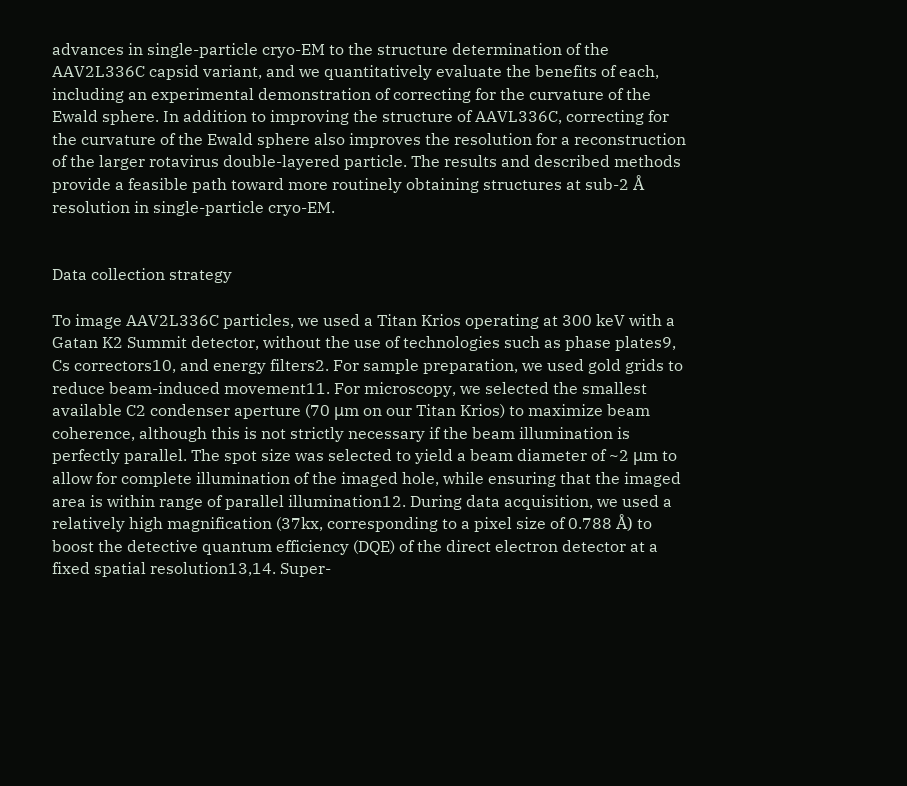advances in single-particle cryo-EM to the structure determination of the AAV2L336C capsid variant, and we quantitatively evaluate the benefits of each, including an experimental demonstration of correcting for the curvature of the Ewald sphere. In addition to improving the structure of AAVL336C, correcting for the curvature of the Ewald sphere also improves the resolution for a reconstruction of the larger rotavirus double-layered particle. The results and described methods provide a feasible path toward more routinely obtaining structures at sub-2 Å resolution in single-particle cryo-EM.


Data collection strategy

To image AAV2L336C particles, we used a Titan Krios operating at 300 keV with a Gatan K2 Summit detector, without the use of technologies such as phase plates9, Cs correctors10, and energy filters2. For sample preparation, we used gold grids to reduce beam-induced movement11. For microscopy, we selected the smallest available C2 condenser aperture (70 μm on our Titan Krios) to maximize beam coherence, although this is not strictly necessary if the beam illumination is perfectly parallel. The spot size was selected to yield a beam diameter of ~2 μm to allow for complete illumination of the imaged hole, while ensuring that the imaged area is within range of parallel illumination12. During data acquisition, we used a relatively high magnification (37kx, corresponding to a pixel size of 0.788 Å) to boost the detective quantum efficiency (DQE) of the direct electron detector at a fixed spatial resolution13,14. Super-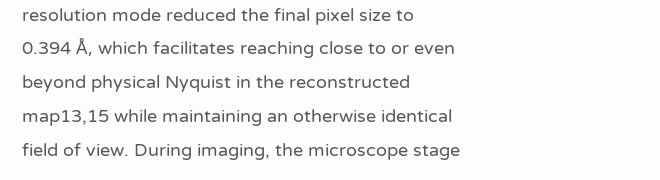resolution mode reduced the final pixel size to 0.394 Å, which facilitates reaching close to or even beyond physical Nyquist in the reconstructed map13,15 while maintaining an otherwise identical field of view. During imaging, the microscope stage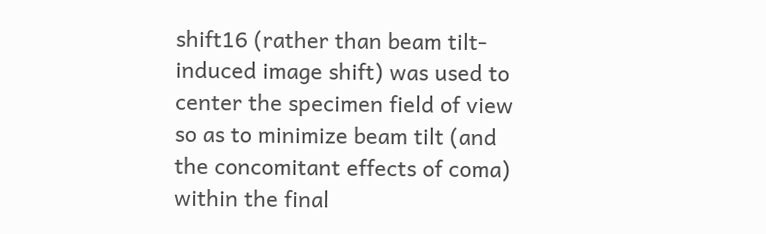shift16 (rather than beam tilt-induced image shift) was used to center the specimen field of view so as to minimize beam tilt (and the concomitant effects of coma) within the final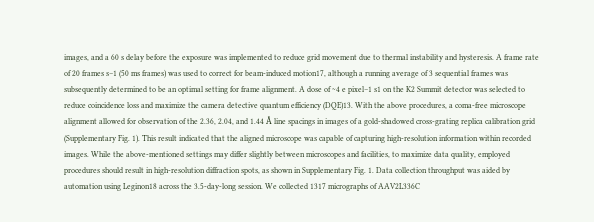images, and a 60 s delay before the exposure was implemented to reduce grid movement due to thermal instability and hysteresis. A frame rate of 20 frames s−1 (50 ms frames) was used to correct for beam-induced motion17, although a running average of 3 sequential frames was subsequently determined to be an optimal setting for frame alignment. A dose of ~4 e pixel−1 s1 on the K2 Summit detector was selected to reduce coincidence loss and maximize the camera detective quantum efficiency (DQE)13. With the above procedures, a coma-free microscope alignment allowed for observation of the 2.36, 2.04, and 1.44 Å line spacings in images of a gold-shadowed cross-grating replica calibration grid (Supplementary Fig. 1). This result indicated that the aligned microscope was capable of capturing high-resolution information within recorded images. While the above-mentioned settings may differ slightly between microscopes and facilities, to maximize data quality, employed procedures should result in high-resolution diffraction spots, as shown in Supplementary Fig. 1. Data collection throughput was aided by automation using Leginon18 across the 3.5-day-long session. We collected 1317 micrographs of AAV2L336C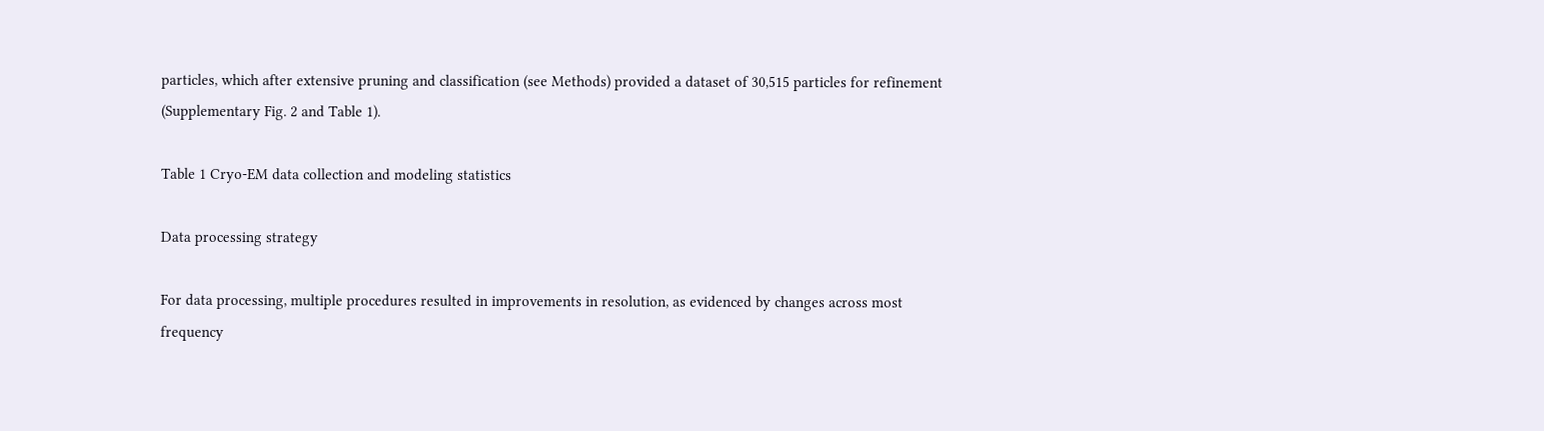particles, which after extensive pruning and classification (see Methods) provided a dataset of 30,515 particles for refinement (Supplementary Fig. 2 and Table 1).

Table 1 Cryo-EM data collection and modeling statistics

Data processing strategy

For data processing, multiple procedures resulted in improvements in resolution, as evidenced by changes across most frequency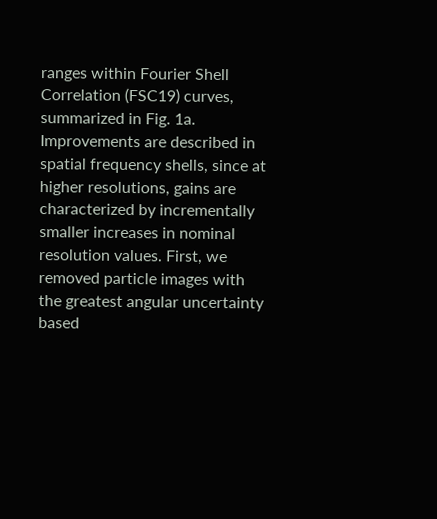ranges within Fourier Shell Correlation (FSC19) curves, summarized in Fig. 1a. Improvements are described in spatial frequency shells, since at higher resolutions, gains are characterized by incrementally smaller increases in nominal resolution values. First, we removed particle images with the greatest angular uncertainty based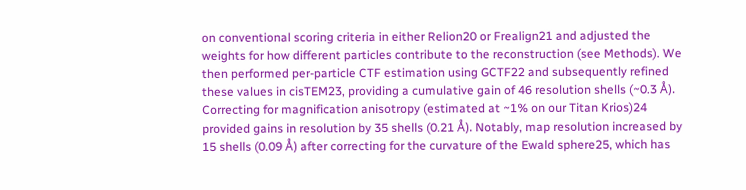on conventional scoring criteria in either Relion20 or Frealign21 and adjusted the weights for how different particles contribute to the reconstruction (see Methods). We then performed per-particle CTF estimation using GCTF22 and subsequently refined these values in cisTEM23, providing a cumulative gain of 46 resolution shells (~0.3 Å). Correcting for magnification anisotropy (estimated at ~1% on our Titan Krios)24 provided gains in resolution by 35 shells (0.21 Å). Notably, map resolution increased by 15 shells (0.09 Å) after correcting for the curvature of the Ewald sphere25, which has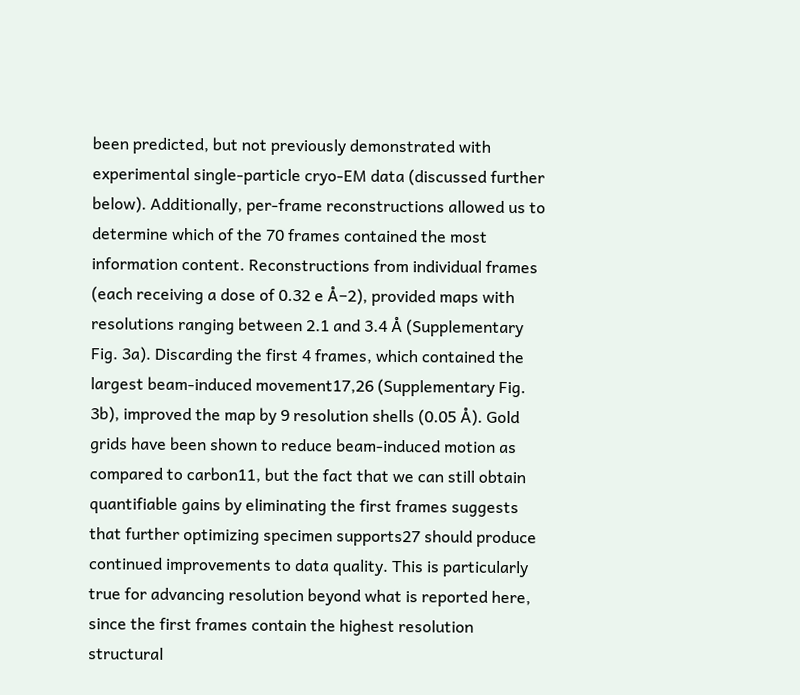been predicted, but not previously demonstrated with experimental single-particle cryo-EM data (discussed further below). Additionally, per-frame reconstructions allowed us to determine which of the 70 frames contained the most information content. Reconstructions from individual frames (each receiving a dose of 0.32 e Å−2), provided maps with resolutions ranging between 2.1 and 3.4 Å (Supplementary Fig. 3a). Discarding the first 4 frames, which contained the largest beam-induced movement17,26 (Supplementary Fig. 3b), improved the map by 9 resolution shells (0.05 Å). Gold grids have been shown to reduce beam-induced motion as compared to carbon11, but the fact that we can still obtain quantifiable gains by eliminating the first frames suggests that further optimizing specimen supports27 should produce continued improvements to data quality. This is particularly true for advancing resolution beyond what is reported here, since the first frames contain the highest resolution structural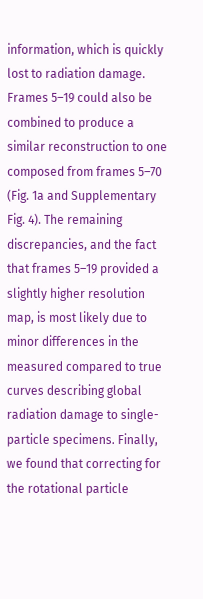information, which is quickly lost to radiation damage. Frames 5–19 could also be combined to produce a similar reconstruction to one composed from frames 5–70 (Fig. 1a and Supplementary Fig. 4). The remaining discrepancies, and the fact that frames 5–19 provided a slightly higher resolution map, is most likely due to minor differences in the measured compared to true curves describing global radiation damage to single-particle specimens. Finally, we found that correcting for the rotational particle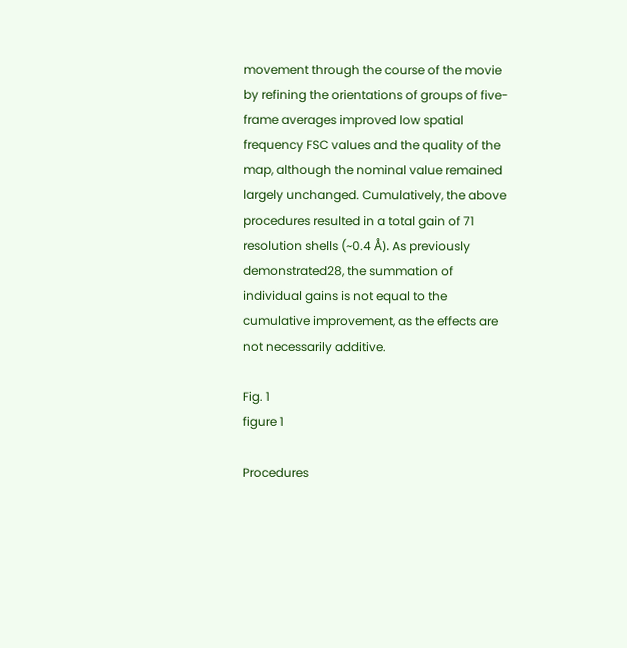movement through the course of the movie by refining the orientations of groups of five-frame averages improved low spatial frequency FSC values and the quality of the map, although the nominal value remained largely unchanged. Cumulatively, the above procedures resulted in a total gain of 71 resolution shells (~0.4 Å). As previously demonstrated28, the summation of individual gains is not equal to the cumulative improvement, as the effects are not necessarily additive.

Fig. 1
figure 1

Procedures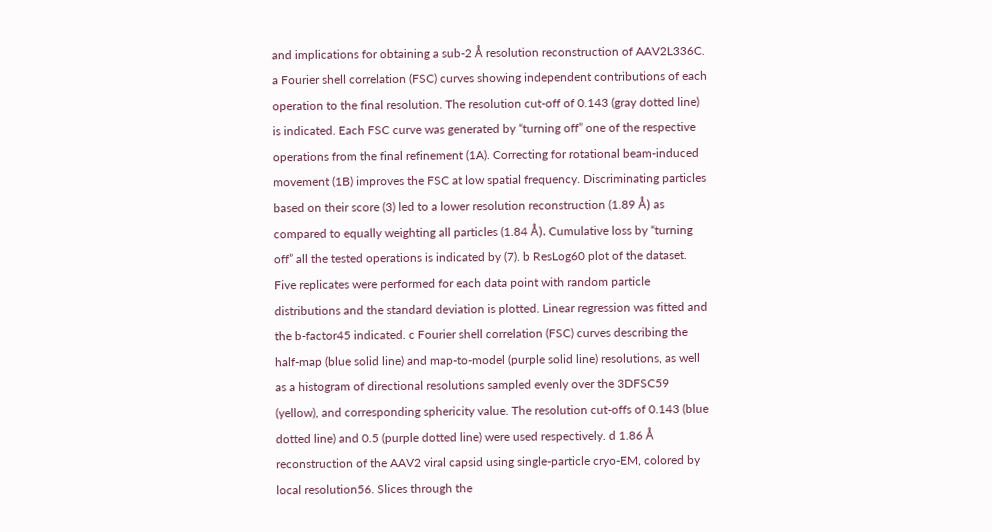and implications for obtaining a sub-2 Å resolution reconstruction of AAV2L336C. a Fourier shell correlation (FSC) curves showing independent contributions of each operation to the final resolution. The resolution cut-off of 0.143 (gray dotted line) is indicated. Each FSC curve was generated by “turning off” one of the respective operations from the final refinement (1A). Correcting for rotational beam-induced movement (1B) improves the FSC at low spatial frequency. Discriminating particles based on their score (3) led to a lower resolution reconstruction (1.89 Å) as compared to equally weighting all particles (1.84 Å). Cumulative loss by “turning off” all the tested operations is indicated by (7). b ResLog60 plot of the dataset. Five replicates were performed for each data point with random particle distributions and the standard deviation is plotted. Linear regression was fitted and the b-factor45 indicated. c Fourier shell correlation (FSC) curves describing the half-map (blue solid line) and map-to-model (purple solid line) resolutions, as well as a histogram of directional resolutions sampled evenly over the 3DFSC59 (yellow), and corresponding sphericity value. The resolution cut-offs of 0.143 (blue dotted line) and 0.5 (purple dotted line) were used respectively. d 1.86 Å reconstruction of the AAV2 viral capsid using single-particle cryo-EM, colored by local resolution56. Slices through the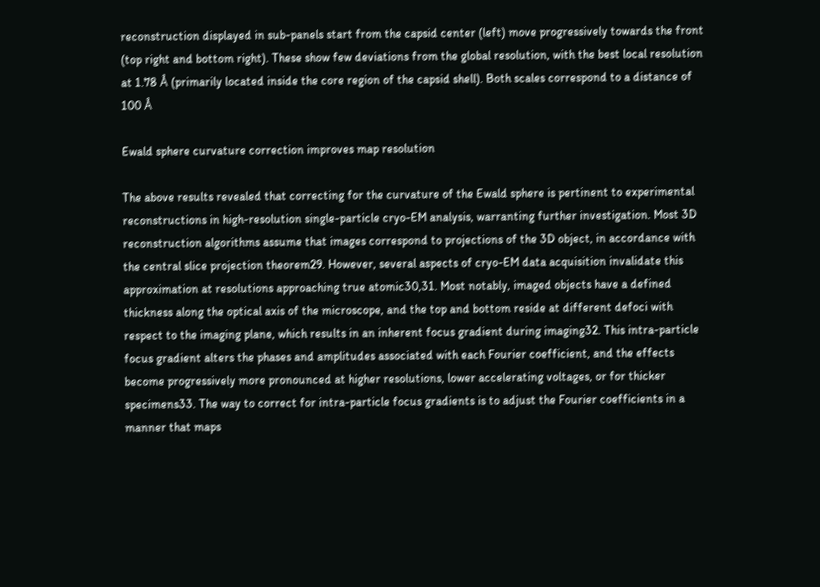reconstruction displayed in sub-panels start from the capsid center (left) move progressively towards the front (top right and bottom right). These show few deviations from the global resolution, with the best local resolution at 1.78 Å (primarily located inside the core region of the capsid shell). Both scales correspond to a distance of 100 Å

Ewald sphere curvature correction improves map resolution

The above results revealed that correcting for the curvature of the Ewald sphere is pertinent to experimental reconstructions in high-resolution single-particle cryo-EM analysis, warranting further investigation. Most 3D reconstruction algorithms assume that images correspond to projections of the 3D object, in accordance with the central slice projection theorem29. However, several aspects of cryo-EM data acquisition invalidate this approximation at resolutions approaching true atomic30,31. Most notably, imaged objects have a defined thickness along the optical axis of the microscope, and the top and bottom reside at different defoci with respect to the imaging plane, which results in an inherent focus gradient during imaging32. This intra-particle focus gradient alters the phases and amplitudes associated with each Fourier coefficient, and the effects become progressively more pronounced at higher resolutions, lower accelerating voltages, or for thicker specimens33. The way to correct for intra-particle focus gradients is to adjust the Fourier coefficients in a manner that maps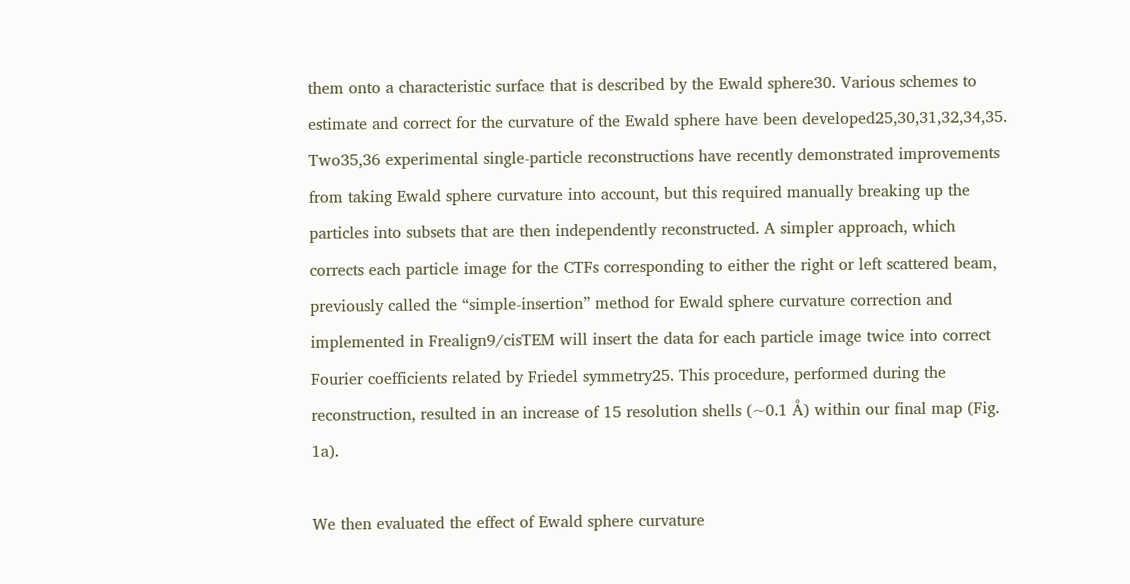them onto a characteristic surface that is described by the Ewald sphere30. Various schemes to estimate and correct for the curvature of the Ewald sphere have been developed25,30,31,32,34,35. Two35,36 experimental single-particle reconstructions have recently demonstrated improvements from taking Ewald sphere curvature into account, but this required manually breaking up the particles into subsets that are then independently reconstructed. A simpler approach, which corrects each particle image for the CTFs corresponding to either the right or left scattered beam, previously called the “simple-insertion” method for Ewald sphere curvature correction and implemented in Frealign9/cisTEM will insert the data for each particle image twice into correct Fourier coefficients related by Friedel symmetry25. This procedure, performed during the reconstruction, resulted in an increase of 15 resolution shells (~0.1 Å) within our final map (Fig. 1a).

We then evaluated the effect of Ewald sphere curvature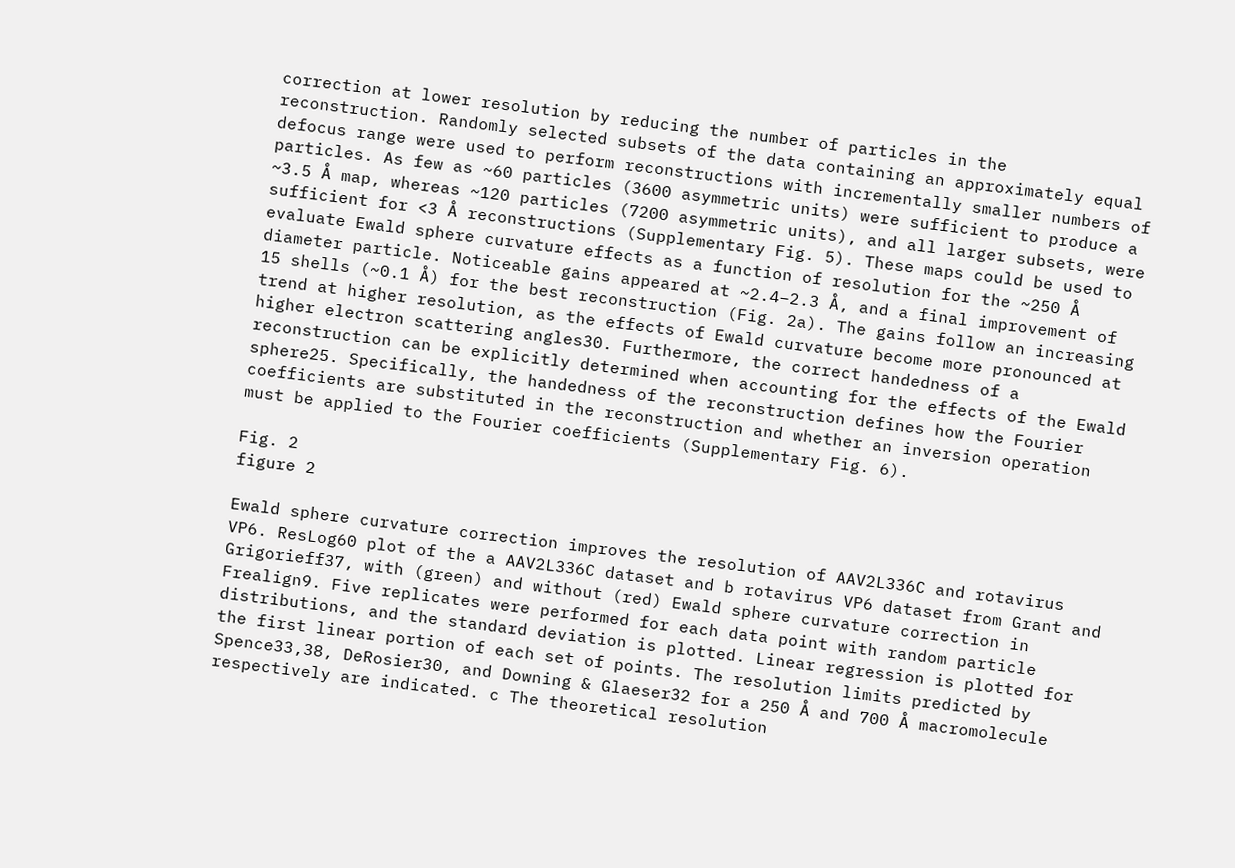correction at lower resolution by reducing the number of particles in the reconstruction. Randomly selected subsets of the data containing an approximately equal defocus range were used to perform reconstructions with incrementally smaller numbers of particles. As few as ~60 particles (3600 asymmetric units) were sufficient to produce a ~3.5 Å map, whereas ~120 particles (7200 asymmetric units), and all larger subsets, were sufficient for <3 Å reconstructions (Supplementary Fig. 5). These maps could be used to evaluate Ewald sphere curvature effects as a function of resolution for the ~250 Å diameter particle. Noticeable gains appeared at ~2.4–2.3 Å, and a final improvement of 15 shells (~0.1 Å) for the best reconstruction (Fig. 2a). The gains follow an increasing trend at higher resolution, as the effects of Ewald curvature become more pronounced at higher electron scattering angles30. Furthermore, the correct handedness of a reconstruction can be explicitly determined when accounting for the effects of the Ewald sphere25. Specifically, the handedness of the reconstruction defines how the Fourier coefficients are substituted in the reconstruction and whether an inversion operation must be applied to the Fourier coefficients (Supplementary Fig. 6).

Fig. 2
figure 2

Ewald sphere curvature correction improves the resolution of AAV2L336C and rotavirus VP6. ResLog60 plot of the a AAV2L336C dataset and b rotavirus VP6 dataset from Grant and Grigorieff37, with (green) and without (red) Ewald sphere curvature correction in Frealign9. Five replicates were performed for each data point with random particle distributions, and the standard deviation is plotted. Linear regression is plotted for the first linear portion of each set of points. The resolution limits predicted by Spence33,38, DeRosier30, and Downing & Glaeser32 for a 250 Å and 700 Å macromolecule respectively are indicated. c The theoretical resolution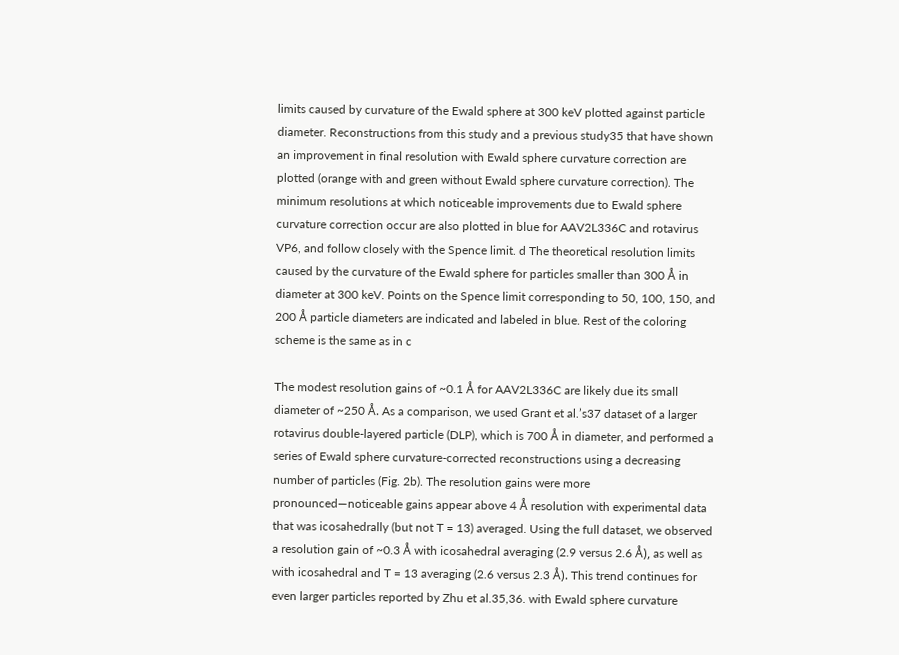limits caused by curvature of the Ewald sphere at 300 keV plotted against particle diameter. Reconstructions from this study and a previous study35 that have shown an improvement in final resolution with Ewald sphere curvature correction are plotted (orange with and green without Ewald sphere curvature correction). The minimum resolutions at which noticeable improvements due to Ewald sphere curvature correction occur are also plotted in blue for AAV2L336C and rotavirus VP6, and follow closely with the Spence limit. d The theoretical resolution limits caused by the curvature of the Ewald sphere for particles smaller than 300 Å in diameter at 300 keV. Points on the Spence limit corresponding to 50, 100, 150, and 200 Å particle diameters are indicated and labeled in blue. Rest of the coloring scheme is the same as in c

The modest resolution gains of ~0.1 Å for AAV2L336C are likely due its small diameter of ~250 Å. As a comparison, we used Grant et al.’s37 dataset of a larger rotavirus double-layered particle (DLP), which is 700 Å in diameter, and performed a series of Ewald sphere curvature-corrected reconstructions using a decreasing number of particles (Fig. 2b). The resolution gains were more pronounced—noticeable gains appear above 4 Å resolution with experimental data that was icosahedrally (but not T = 13) averaged. Using the full dataset, we observed a resolution gain of ~0.3 Å with icosahedral averaging (2.9 versus 2.6 Å), as well as with icosahedral and T = 13 averaging (2.6 versus 2.3 Å). This trend continues for even larger particles reported by Zhu et al.35,36. with Ewald sphere curvature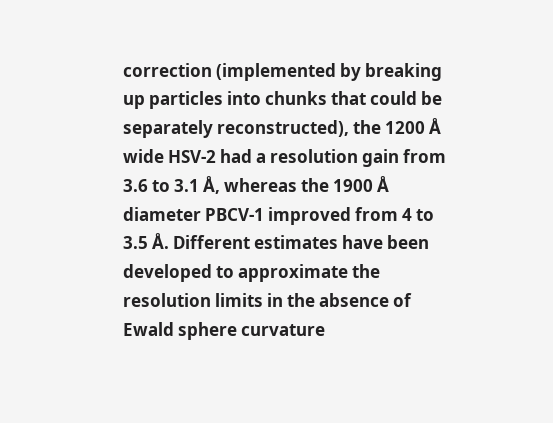correction (implemented by breaking up particles into chunks that could be separately reconstructed), the 1200 Å wide HSV-2 had a resolution gain from 3.6 to 3.1 Å, whereas the 1900 Å diameter PBCV-1 improved from 4 to 3.5 Å. Different estimates have been developed to approximate the resolution limits in the absence of Ewald sphere curvature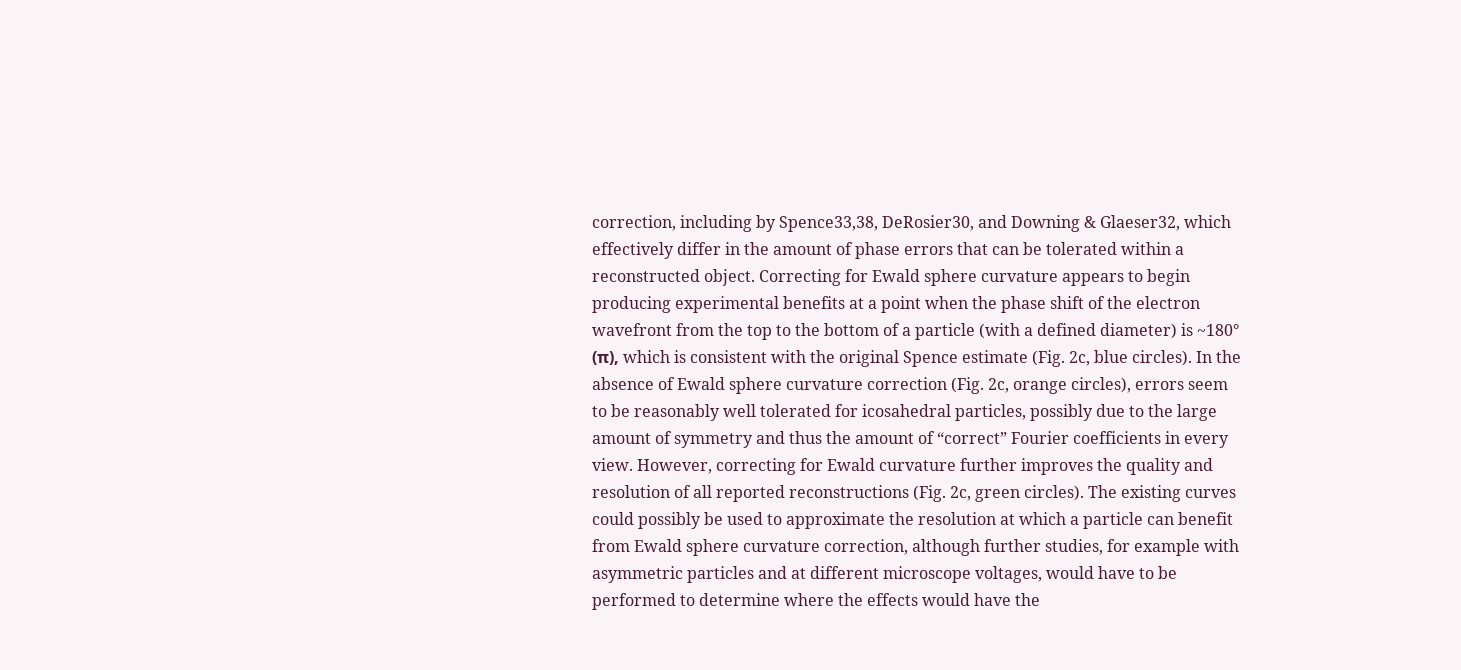correction, including by Spence33,38, DeRosier30, and Downing & Glaeser32, which effectively differ in the amount of phase errors that can be tolerated within a reconstructed object. Correcting for Ewald sphere curvature appears to begin producing experimental benefits at a point when the phase shift of the electron wavefront from the top to the bottom of a particle (with a defined diameter) is ~180° (π), which is consistent with the original Spence estimate (Fig. 2c, blue circles). In the absence of Ewald sphere curvature correction (Fig. 2c, orange circles), errors seem to be reasonably well tolerated for icosahedral particles, possibly due to the large amount of symmetry and thus the amount of “correct” Fourier coefficients in every view. However, correcting for Ewald curvature further improves the quality and resolution of all reported reconstructions (Fig. 2c, green circles). The existing curves could possibly be used to approximate the resolution at which a particle can benefit from Ewald sphere curvature correction, although further studies, for example with asymmetric particles and at different microscope voltages, would have to be performed to determine where the effects would have the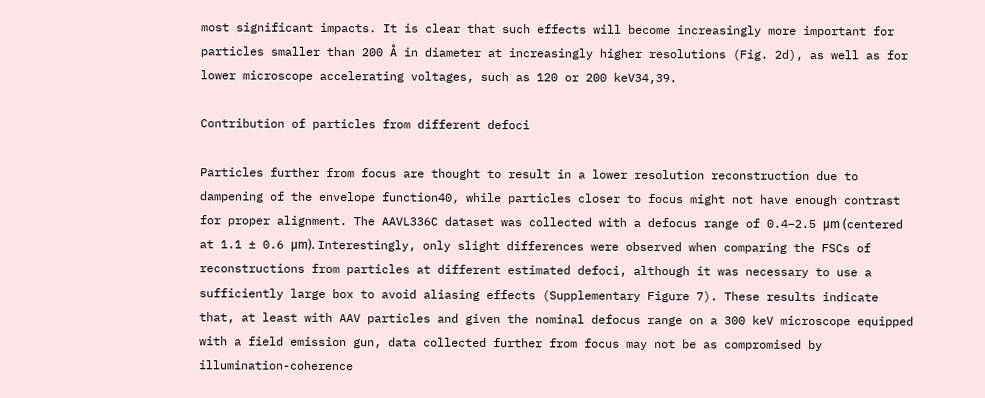most significant impacts. It is clear that such effects will become increasingly more important for particles smaller than 200 Å in diameter at increasingly higher resolutions (Fig. 2d), as well as for lower microscope accelerating voltages, such as 120 or 200 keV34,39.

Contribution of particles from different defoci

Particles further from focus are thought to result in a lower resolution reconstruction due to dampening of the envelope function40, while particles closer to focus might not have enough contrast for proper alignment. The AAVL336C dataset was collected with a defocus range of 0.4–2.5 μm (centered at 1.1 ± 0.6 μm). Interestingly, only slight differences were observed when comparing the FSCs of reconstructions from particles at different estimated defoci, although it was necessary to use a sufficiently large box to avoid aliasing effects (Supplementary Figure 7). These results indicate that, at least with AAV particles and given the nominal defocus range on a 300 keV microscope equipped with a field emission gun, data collected further from focus may not be as compromised by illumination-coherence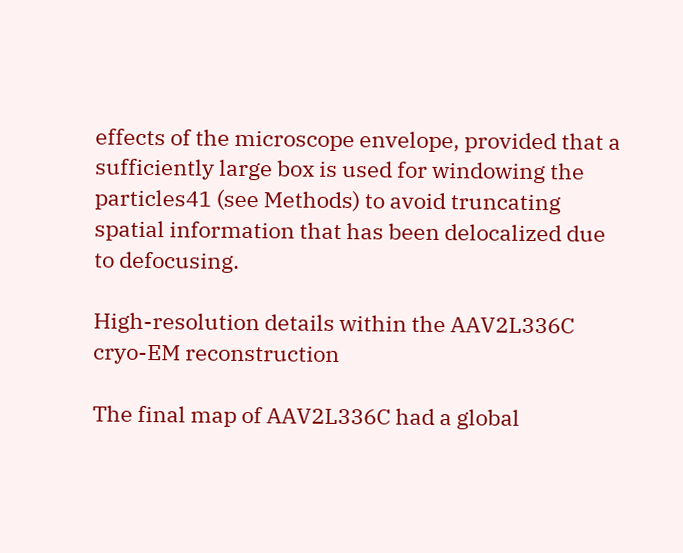effects of the microscope envelope, provided that a sufficiently large box is used for windowing the particles41 (see Methods) to avoid truncating spatial information that has been delocalized due to defocusing.

High-resolution details within the AAV2L336C cryo-EM reconstruction

The final map of AAV2L336C had a global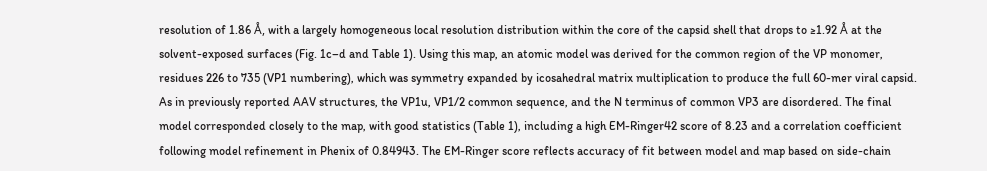resolution of 1.86 Å, with a largely homogeneous local resolution distribution within the core of the capsid shell that drops to ≥1.92 Å at the solvent-exposed surfaces (Fig. 1c–d and Table 1). Using this map, an atomic model was derived for the common region of the VP monomer, residues 226 to 735 (VP1 numbering), which was symmetry expanded by icosahedral matrix multiplication to produce the full 60-mer viral capsid. As in previously reported AAV structures, the VP1u, VP1/2 common sequence, and the N terminus of common VP3 are disordered. The final model corresponded closely to the map, with good statistics (Table 1), including a high EM-Ringer42 score of 8.23 and a correlation coefficient following model refinement in Phenix of 0.84943. The EM-Ringer score reflects accuracy of fit between model and map based on side-chain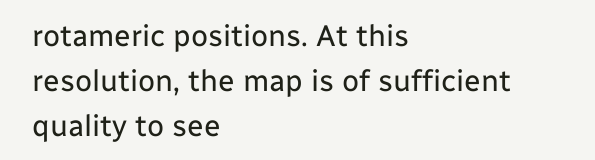rotameric positions. At this resolution, the map is of sufficient quality to see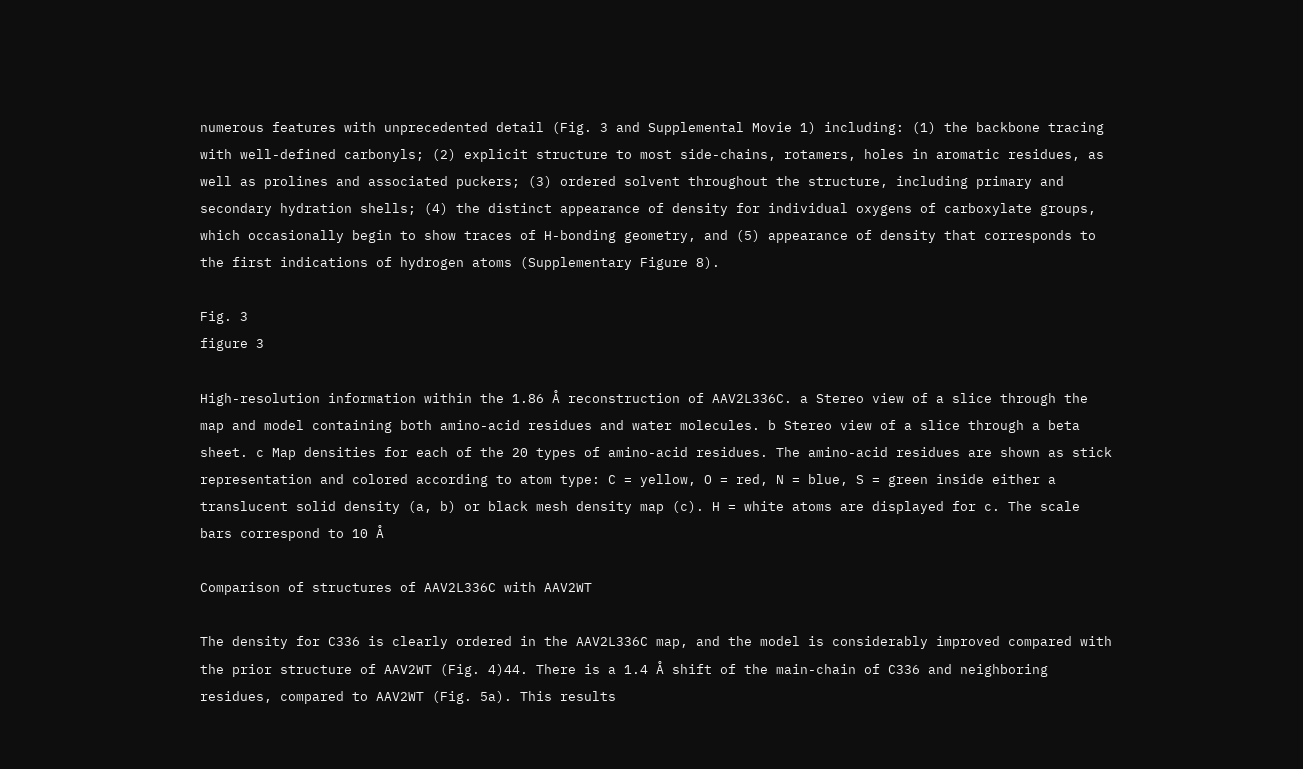numerous features with unprecedented detail (Fig. 3 and Supplemental Movie 1) including: (1) the backbone tracing with well-defined carbonyls; (2) explicit structure to most side-chains, rotamers, holes in aromatic residues, as well as prolines and associated puckers; (3) ordered solvent throughout the structure, including primary and secondary hydration shells; (4) the distinct appearance of density for individual oxygens of carboxylate groups, which occasionally begin to show traces of H-bonding geometry, and (5) appearance of density that corresponds to the first indications of hydrogen atoms (Supplementary Figure 8).

Fig. 3
figure 3

High-resolution information within the 1.86 Å reconstruction of AAV2L336C. a Stereo view of a slice through the map and model containing both amino-acid residues and water molecules. b Stereo view of a slice through a beta sheet. c Map densities for each of the 20 types of amino-acid residues. The amino-acid residues are shown as stick representation and colored according to atom type: C = yellow, O = red, N = blue, S = green inside either a translucent solid density (a, b) or black mesh density map (c). H = white atoms are displayed for c. The scale bars correspond to 10 Å

Comparison of structures of AAV2L336C with AAV2WT

The density for C336 is clearly ordered in the AAV2L336C map, and the model is considerably improved compared with the prior structure of AAV2WT (Fig. 4)44. There is a 1.4 Å shift of the main-chain of C336 and neighboring residues, compared to AAV2WT (Fig. 5a). This results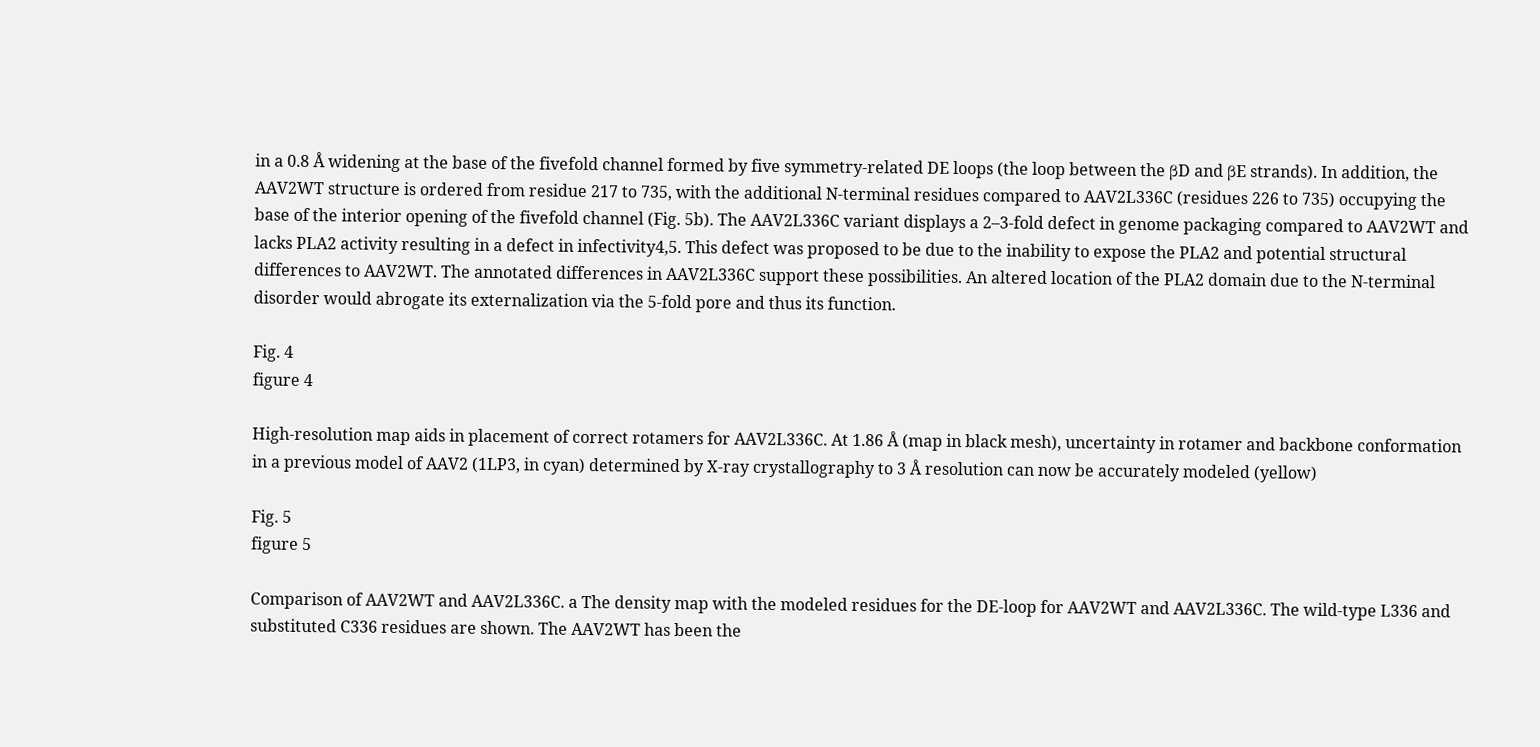in a 0.8 Å widening at the base of the fivefold channel formed by five symmetry-related DE loops (the loop between the βD and βE strands). In addition, the AAV2WT structure is ordered from residue 217 to 735, with the additional N-terminal residues compared to AAV2L336C (residues 226 to 735) occupying the base of the interior opening of the fivefold channel (Fig. 5b). The AAV2L336C variant displays a 2–3-fold defect in genome packaging compared to AAV2WT and lacks PLA2 activity resulting in a defect in infectivity4,5. This defect was proposed to be due to the inability to expose the PLA2 and potential structural differences to AAV2WT. The annotated differences in AAV2L336C support these possibilities. An altered location of the PLA2 domain due to the N-terminal disorder would abrogate its externalization via the 5-fold pore and thus its function.

Fig. 4
figure 4

High-resolution map aids in placement of correct rotamers for AAV2L336C. At 1.86 Å (map in black mesh), uncertainty in rotamer and backbone conformation in a previous model of AAV2 (1LP3, in cyan) determined by X-ray crystallography to 3 Å resolution can now be accurately modeled (yellow)

Fig. 5
figure 5

Comparison of AAV2WT and AAV2L336C. a The density map with the modeled residues for the DE-loop for AAV2WT and AAV2L336C. The wild-type L336 and substituted C336 residues are shown. The AAV2WT has been the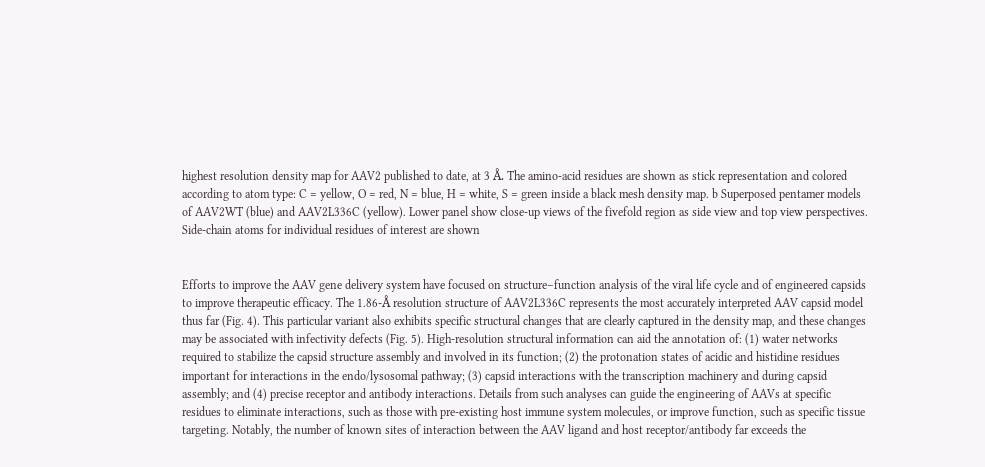highest resolution density map for AAV2 published to date, at 3 Å. The amino-acid residues are shown as stick representation and colored according to atom type: C = yellow, O = red, N = blue, H = white, S = green inside a black mesh density map. b Superposed pentamer models of AAV2WT (blue) and AAV2L336C (yellow). Lower panel show close-up views of the fivefold region as side view and top view perspectives. Side-chain atoms for individual residues of interest are shown


Efforts to improve the AAV gene delivery system have focused on structure–function analysis of the viral life cycle and of engineered capsids to improve therapeutic efficacy. The 1.86-Å resolution structure of AAV2L336C represents the most accurately interpreted AAV capsid model thus far (Fig. 4). This particular variant also exhibits specific structural changes that are clearly captured in the density map, and these changes may be associated with infectivity defects (Fig. 5). High-resolution structural information can aid the annotation of: (1) water networks required to stabilize the capsid structure assembly and involved in its function; (2) the protonation states of acidic and histidine residues important for interactions in the endo/lysosomal pathway; (3) capsid interactions with the transcription machinery and during capsid assembly; and (4) precise receptor and antibody interactions. Details from such analyses can guide the engineering of AAVs at specific residues to eliminate interactions, such as those with pre-existing host immune system molecules, or improve function, such as specific tissue targeting. Notably, the number of known sites of interaction between the AAV ligand and host receptor/antibody far exceeds the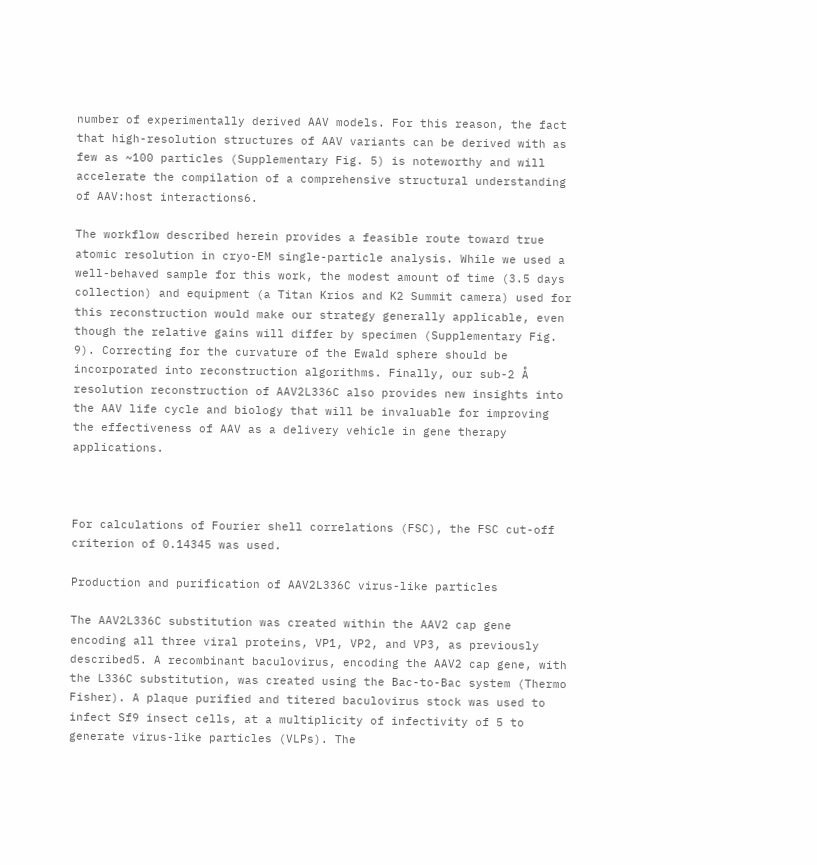number of experimentally derived AAV models. For this reason, the fact that high-resolution structures of AAV variants can be derived with as few as ~100 particles (Supplementary Fig. 5) is noteworthy and will accelerate the compilation of a comprehensive structural understanding of AAV:host interactions6.

The workflow described herein provides a feasible route toward true atomic resolution in cryo-EM single-particle analysis. While we used a well-behaved sample for this work, the modest amount of time (3.5 days collection) and equipment (a Titan Krios and K2 Summit camera) used for this reconstruction would make our strategy generally applicable, even though the relative gains will differ by specimen (Supplementary Fig. 9). Correcting for the curvature of the Ewald sphere should be incorporated into reconstruction algorithms. Finally, our sub-2 Å resolution reconstruction of AAV2L336C also provides new insights into the AAV life cycle and biology that will be invaluable for improving the effectiveness of AAV as a delivery vehicle in gene therapy applications.



For calculations of Fourier shell correlations (FSC), the FSC cut-off criterion of 0.14345 was used.

Production and purification of AAV2L336C virus-like particles

The AAV2L336C substitution was created within the AAV2 cap gene encoding all three viral proteins, VP1, VP2, and VP3, as previously described5. A recombinant baculovirus, encoding the AAV2 cap gene, with the L336C substitution, was created using the Bac-to-Bac system (Thermo Fisher). A plaque purified and titered baculovirus stock was used to infect Sf9 insect cells, at a multiplicity of infectivity of 5 to generate virus-like particles (VLPs). The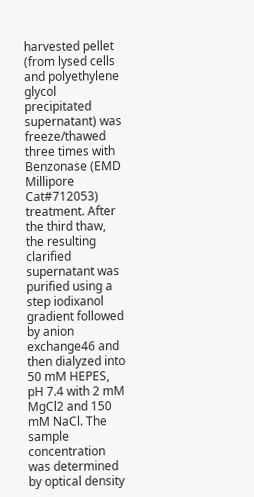harvested pellet (from lysed cells and polyethylene glycol precipitated supernatant) was freeze/thawed three times with Benzonase (EMD Millipore Cat#712053) treatment. After the third thaw, the resulting clarified supernatant was purified using a step iodixanol gradient followed by anion exchange46 and then dialyzed into 50 mM HEPES, pH 7.4 with 2 mM MgCl2 and 150 mM NaCl. The sample concentration was determined by optical density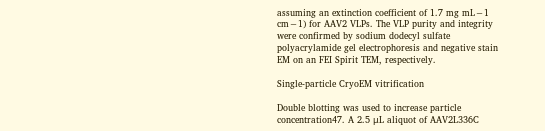assuming an extinction coefficient of 1.7 mg mL−1 cm−1) for AAV2 VLPs. The VLP purity and integrity were confirmed by sodium dodecyl sulfate polyacrylamide gel electrophoresis and negative stain EM on an FEI Spirit TEM, respectively.

Single-particle CryoEM vitrification

Double blotting was used to increase particle concentration47. A 2.5 μL aliquot of AAV2L336C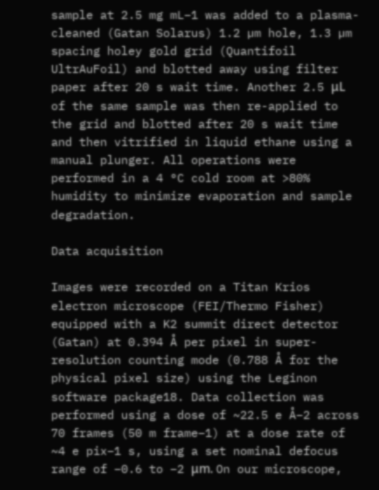sample at 2.5 mg mL−1 was added to a plasma-cleaned (Gatan Solarus) 1.2 µm hole, 1.3 µm spacing holey gold grid (Quantifoil UltrAuFoil) and blotted away using filter paper after 20 s wait time. Another 2.5 μL of the same sample was then re-applied to the grid and blotted after 20 s wait time and then vitrified in liquid ethane using a manual plunger. All operations were performed in a 4 °C cold room at >80% humidity to minimize evaporation and sample degradation.

Data acquisition

Images were recorded on a Titan Krios electron microscope (FEI/Thermo Fisher) equipped with a K2 summit direct detector (Gatan) at 0.394 Å per pixel in super-resolution counting mode (0.788 Å for the physical pixel size) using the Leginon software package18. Data collection was performed using a dose of ~22.5 e Å−2 across 70 frames (50 m frame−1) at a dose rate of ~4 e pix−1 s, using a set nominal defocus range of −0.6 to −2 μm. On our microscope,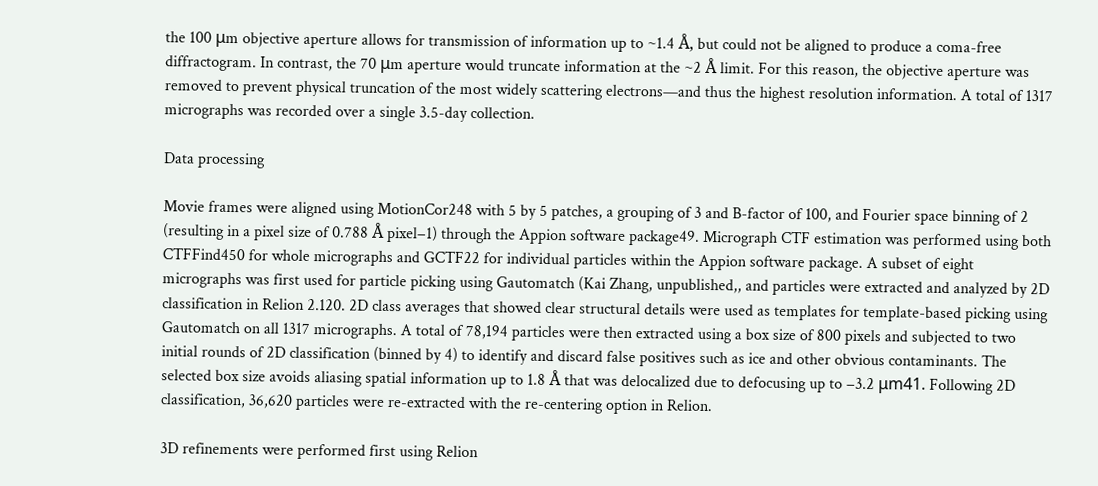the 100 μm objective aperture allows for transmission of information up to ~1.4 Å, but could not be aligned to produce a coma-free diffractogram. In contrast, the 70 μm aperture would truncate information at the ~2 Å limit. For this reason, the objective aperture was removed to prevent physical truncation of the most widely scattering electrons—and thus the highest resolution information. A total of 1317 micrographs was recorded over a single 3.5-day collection.

Data processing

Movie frames were aligned using MotionCor248 with 5 by 5 patches, a grouping of 3 and B-factor of 100, and Fourier space binning of 2 (resulting in a pixel size of 0.788 Å pixel−1) through the Appion software package49. Micrograph CTF estimation was performed using both CTFFind450 for whole micrographs and GCTF22 for individual particles within the Appion software package. A subset of eight micrographs was first used for particle picking using Gautomatch (Kai Zhang, unpublished,, and particles were extracted and analyzed by 2D classification in Relion 2.120. 2D class averages that showed clear structural details were used as templates for template-based picking using Gautomatch on all 1317 micrographs. A total of 78,194 particles were then extracted using a box size of 800 pixels and subjected to two initial rounds of 2D classification (binned by 4) to identify and discard false positives such as ice and other obvious contaminants. The selected box size avoids aliasing spatial information up to 1.8 Å that was delocalized due to defocusing up to −3.2 μm41. Following 2D classification, 36,620 particles were re-extracted with the re-centering option in Relion.

3D refinements were performed first using Relion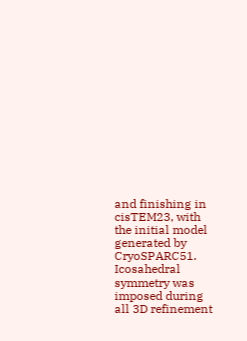and finishing in cisTEM23, with the initial model generated by CryoSPARC51. Icosahedral symmetry was imposed during all 3D refinement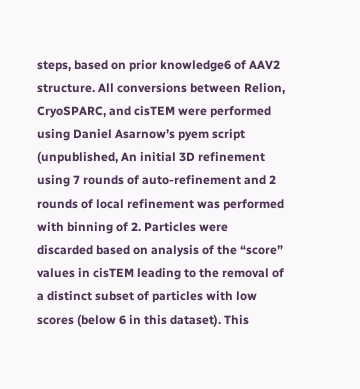steps, based on prior knowledge6 of AAV2 structure. All conversions between Relion, CryoSPARC, and cisTEM were performed using Daniel Asarnow’s pyem script (unpublished, An initial 3D refinement using 7 rounds of auto-refinement and 2 rounds of local refinement was performed with binning of 2. Particles were discarded based on analysis of the “score” values in cisTEM leading to the removal of a distinct subset of particles with low scores (below 6 in this dataset). This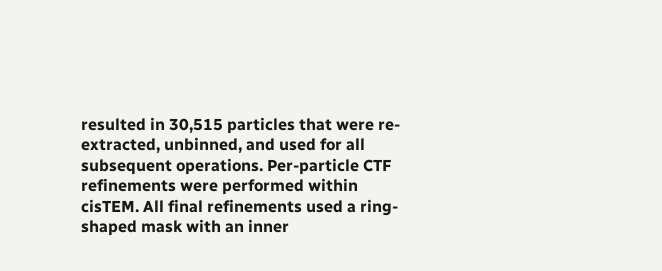resulted in 30,515 particles that were re-extracted, unbinned, and used for all subsequent operations. Per-particle CTF refinements were performed within cisTEM. All final refinements used a ring-shaped mask with an inner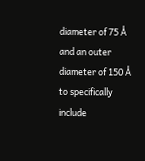diameter of 75 Å and an outer diameter of 150 Å to specifically include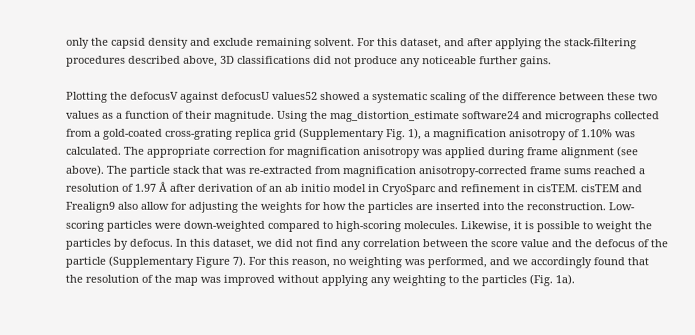only the capsid density and exclude remaining solvent. For this dataset, and after applying the stack-filtering procedures described above, 3D classifications did not produce any noticeable further gains.

Plotting the defocusV against defocusU values52 showed a systematic scaling of the difference between these two values as a function of their magnitude. Using the mag_distortion_estimate software24 and micrographs collected from a gold-coated cross-grating replica grid (Supplementary Fig. 1), a magnification anisotropy of 1.10% was calculated. The appropriate correction for magnification anisotropy was applied during frame alignment (see above). The particle stack that was re-extracted from magnification anisotropy-corrected frame sums reached a resolution of 1.97 Å after derivation of an ab initio model in CryoSparc and refinement in cisTEM. cisTEM and Frealign9 also allow for adjusting the weights for how the particles are inserted into the reconstruction. Low-scoring particles were down-weighted compared to high-scoring molecules. Likewise, it is possible to weight the particles by defocus. In this dataset, we did not find any correlation between the score value and the defocus of the particle (Supplementary Figure 7). For this reason, no weighting was performed, and we accordingly found that the resolution of the map was improved without applying any weighting to the particles (Fig. 1a).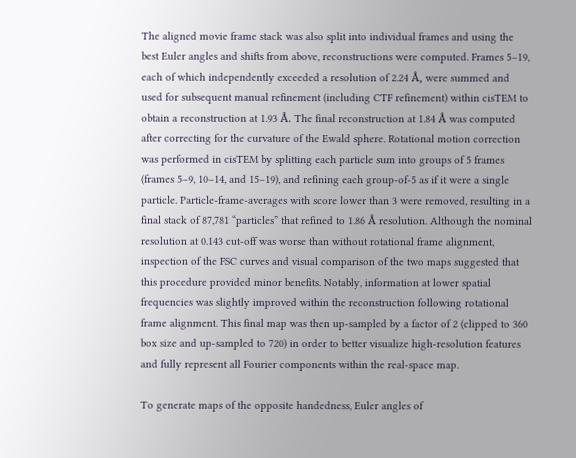The aligned movie frame stack was also split into individual frames and using the best Euler angles and shifts from above, reconstructions were computed. Frames 5–19, each of which independently exceeded a resolution of 2.24 Å, were summed and used for subsequent manual refinement (including CTF refinement) within cisTEM to obtain a reconstruction at 1.93 Å. The final reconstruction at 1.84 Å was computed after correcting for the curvature of the Ewald sphere. Rotational motion correction was performed in cisTEM by splitting each particle sum into groups of 5 frames (frames 5–9, 10–14, and 15–19), and refining each group-of-5 as if it were a single particle. Particle-frame-averages with score lower than 3 were removed, resulting in a final stack of 87,781 “particles” that refined to 1.86 Å resolution. Although the nominal resolution at 0.143 cut-off was worse than without rotational frame alignment, inspection of the FSC curves and visual comparison of the two maps suggested that this procedure provided minor benefits. Notably, information at lower spatial frequencies was slightly improved within the reconstruction following rotational frame alignment. This final map was then up-sampled by a factor of 2 (clipped to 360 box size and up-sampled to 720) in order to better visualize high-resolution features and fully represent all Fourier components within the real-space map.

To generate maps of the opposite handedness, Euler angles of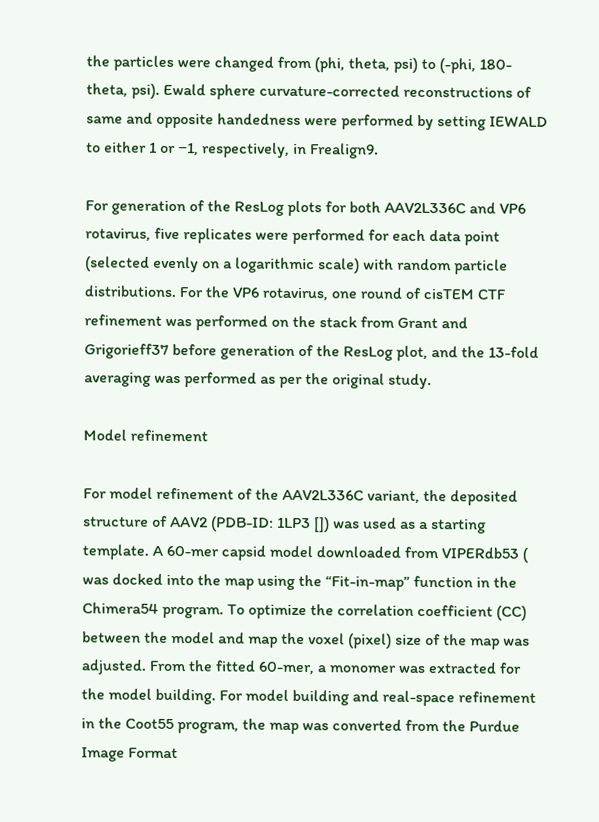the particles were changed from (phi, theta, psi) to (-phi, 180-theta, psi). Ewald sphere curvature-corrected reconstructions of same and opposite handedness were performed by setting IEWALD to either 1 or −1, respectively, in Frealign9.

For generation of the ResLog plots for both AAV2L336C and VP6 rotavirus, five replicates were performed for each data point (selected evenly on a logarithmic scale) with random particle distributions. For the VP6 rotavirus, one round of cisTEM CTF refinement was performed on the stack from Grant and Grigorieff37 before generation of the ResLog plot, and the 13-fold averaging was performed as per the original study.

Model refinement

For model refinement of the AAV2L336C variant, the deposited structure of AAV2 (PDB-ID: 1LP3 []) was used as a starting template. A 60-mer capsid model downloaded from VIPERdb53 ( was docked into the map using the “Fit-in-map” function in the Chimera54 program. To optimize the correlation coefficient (CC) between the model and map the voxel (pixel) size of the map was adjusted. From the fitted 60-mer, a monomer was extracted for the model building. For model building and real-space refinement in the Coot55 program, the map was converted from the Purdue Image Format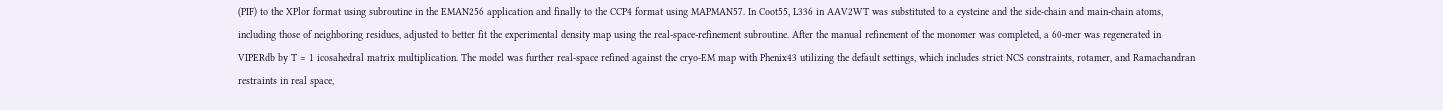(PIF) to the XPlor format using subroutine in the EMAN256 application and finally to the CCP4 format using MAPMAN57. In Coot55, L336 in AAV2WT was substituted to a cysteine and the side-chain and main-chain atoms, including those of neighboring residues, adjusted to better fit the experimental density map using the real-space-refinement subroutine. After the manual refinement of the monomer was completed, a 60-mer was regenerated in VIPERdb by T = 1 icosahedral matrix multiplication. The model was further real-space refined against the cryo-EM map with Phenix43 utilizing the default settings, which includes strict NCS constraints, rotamer, and Ramachandran restraints in real space,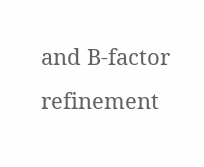and B-factor refinement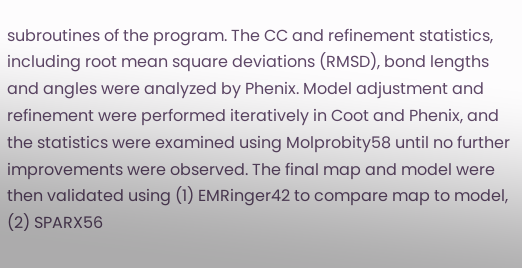subroutines of the program. The CC and refinement statistics, including root mean square deviations (RMSD), bond lengths and angles were analyzed by Phenix. Model adjustment and refinement were performed iteratively in Coot and Phenix, and the statistics were examined using Molprobity58 until no further improvements were observed. The final map and model were then validated using (1) EMRinger42 to compare map to model, (2) SPARX56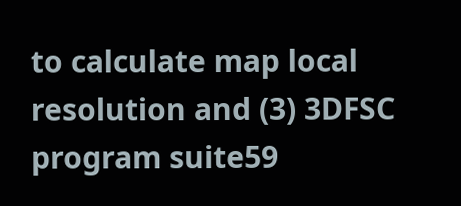to calculate map local resolution and (3) 3DFSC program suite59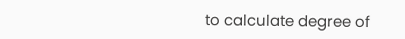to calculate degree of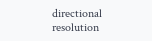directional resolution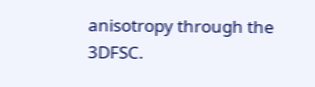anisotropy through the 3DFSC.